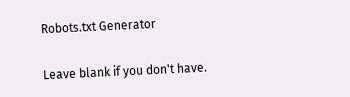Robots.txt Generator

Leave blank if you don't have.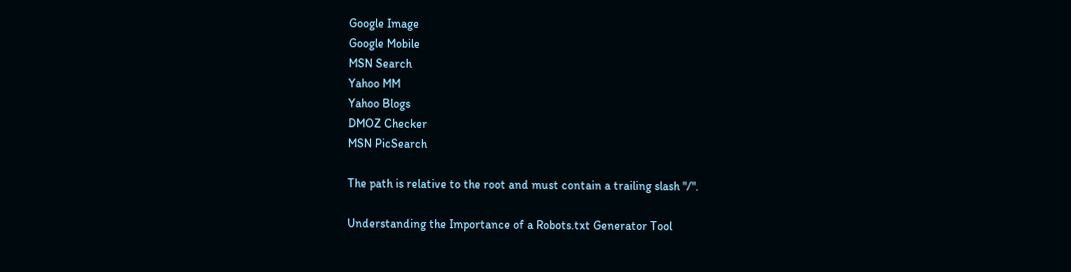Google Image
Google Mobile
MSN Search
Yahoo MM
Yahoo Blogs
DMOZ Checker
MSN PicSearch

The path is relative to the root and must contain a trailing slash "/".

Understanding the Importance of a Robots.txt Generator Tool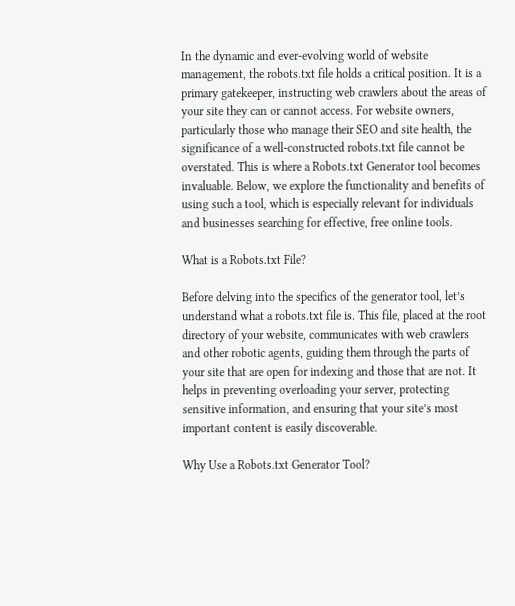In the dynamic and ever-evolving world of website management, the robots.txt file holds a critical position. It is a primary gatekeeper, instructing web crawlers about the areas of your site they can or cannot access. For website owners, particularly those who manage their SEO and site health, the significance of a well-constructed robots.txt file cannot be overstated. This is where a Robots.txt Generator tool becomes invaluable. Below, we explore the functionality and benefits of using such a tool, which is especially relevant for individuals and businesses searching for effective, free online tools.

What is a Robots.txt File?

Before delving into the specifics of the generator tool, let’s understand what a robots.txt file is. This file, placed at the root directory of your website, communicates with web crawlers and other robotic agents, guiding them through the parts of your site that are open for indexing and those that are not. It helps in preventing overloading your server, protecting sensitive information, and ensuring that your site’s most important content is easily discoverable.

Why Use a Robots.txt Generator Tool?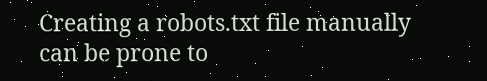Creating a robots.txt file manually can be prone to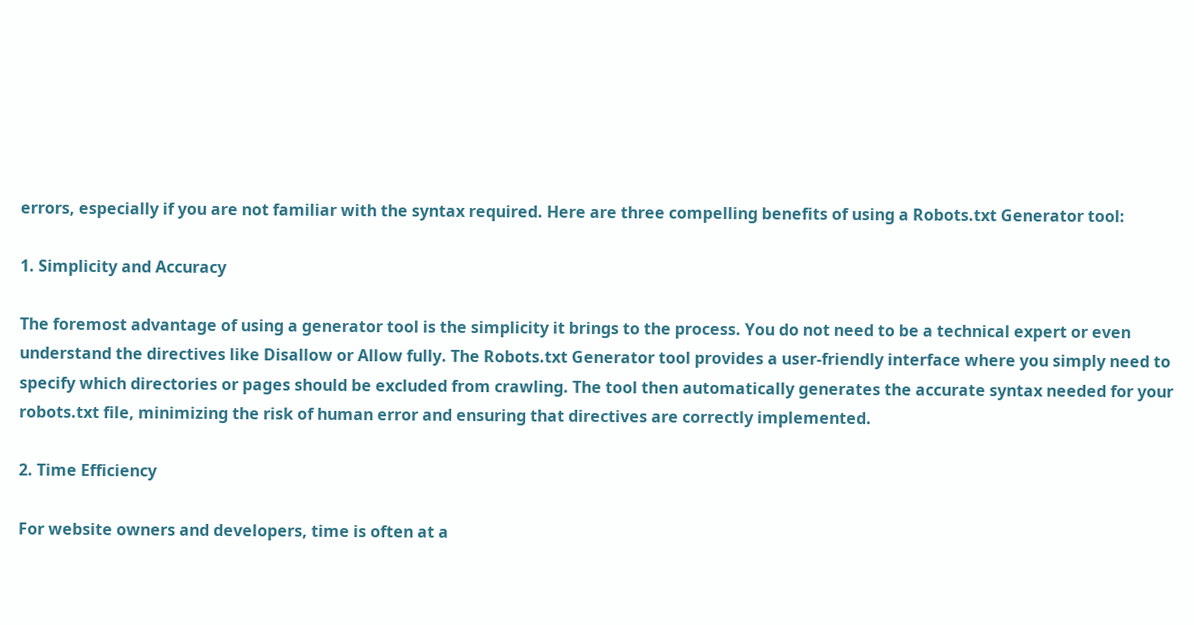errors, especially if you are not familiar with the syntax required. Here are three compelling benefits of using a Robots.txt Generator tool:

1. Simplicity and Accuracy

The foremost advantage of using a generator tool is the simplicity it brings to the process. You do not need to be a technical expert or even understand the directives like Disallow or Allow fully. The Robots.txt Generator tool provides a user-friendly interface where you simply need to specify which directories or pages should be excluded from crawling. The tool then automatically generates the accurate syntax needed for your robots.txt file, minimizing the risk of human error and ensuring that directives are correctly implemented.

2. Time Efficiency

For website owners and developers, time is often at a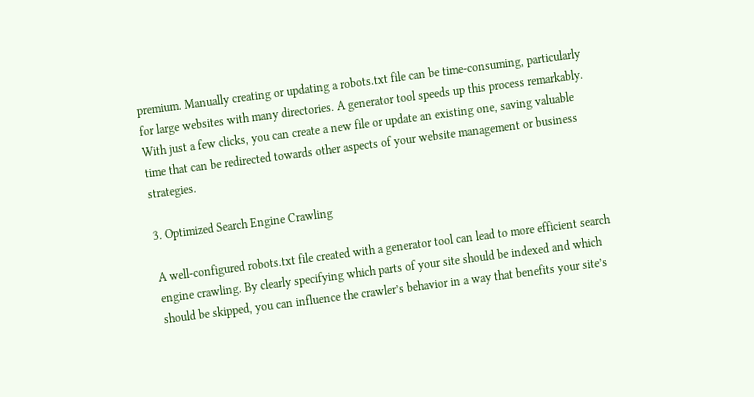premium. Manually creating or updating a robots.txt file can be time-consuming, particularly for large websites with many directories. A generator tool speeds up this process remarkably. With just a few clicks, you can create a new file or update an existing one, saving valuable time that can be redirected towards other aspects of your website management or business strategies.

3. Optimized Search Engine Crawling

A well-configured robots.txt file created with a generator tool can lead to more efficient search engine crawling. By clearly specifying which parts of your site should be indexed and which should be skipped, you can influence the crawler’s behavior in a way that benefits your site’s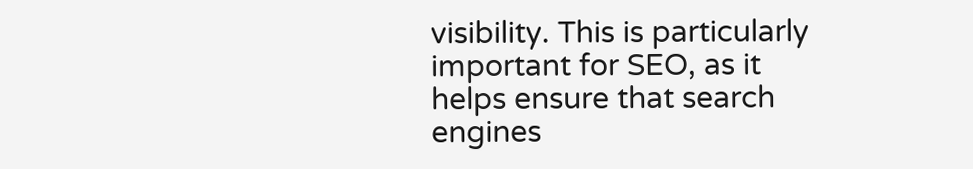visibility. This is particularly important for SEO, as it helps ensure that search engines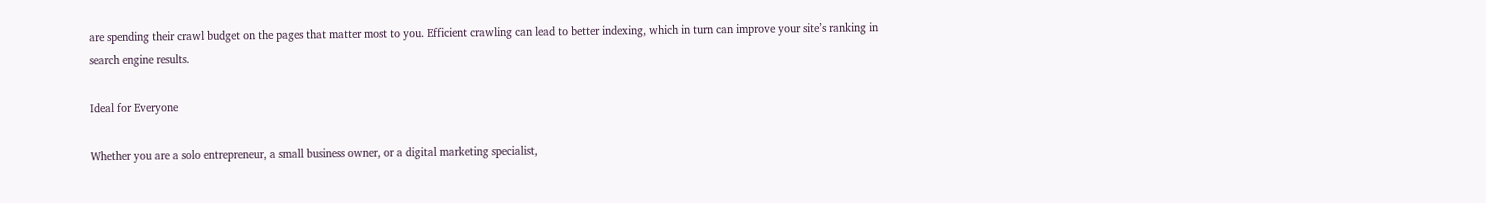are spending their crawl budget on the pages that matter most to you. Efficient crawling can lead to better indexing, which in turn can improve your site’s ranking in search engine results.

Ideal for Everyone

Whether you are a solo entrepreneur, a small business owner, or a digital marketing specialist,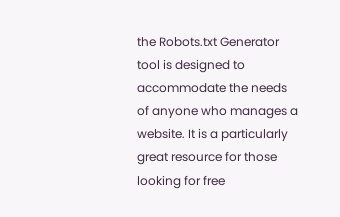the Robots.txt Generator tool is designed to accommodate the needs of anyone who manages a website. It is a particularly great resource for those looking for free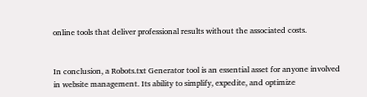online tools that deliver professional results without the associated costs.


In conclusion, a Robots.txt Generator tool is an essential asset for anyone involved in website management. Its ability to simplify, expedite, and optimize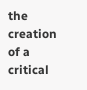the creation of a critical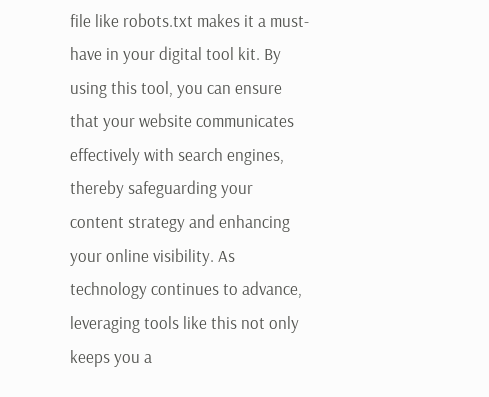file like robots.txt makes it a must-have in your digital tool kit. By using this tool, you can ensure that your website communicates effectively with search engines, thereby safeguarding your content strategy and enhancing your online visibility. As technology continues to advance, leveraging tools like this not only keeps you a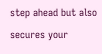step ahead but also secures your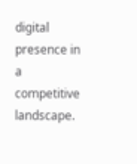digital presence in a competitive landscape.